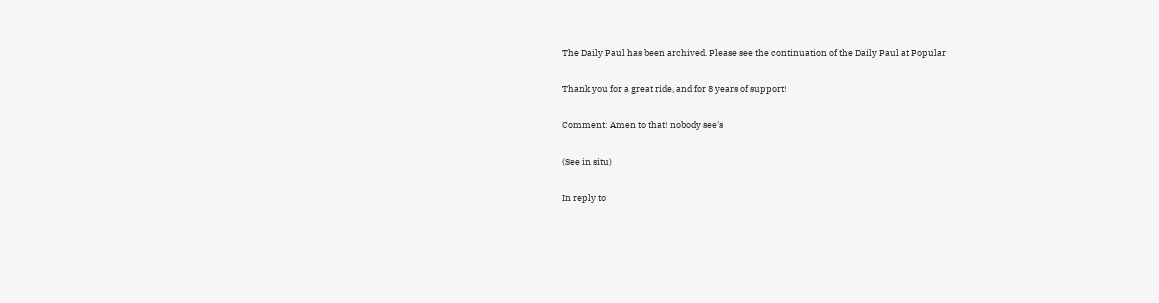The Daily Paul has been archived. Please see the continuation of the Daily Paul at Popular

Thank you for a great ride, and for 8 years of support!

Comment: Amen to that! nobody see's

(See in situ)

In reply to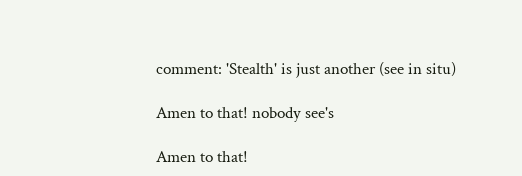comment: 'Stealth' is just another (see in situ)

Amen to that! nobody see's

Amen to that!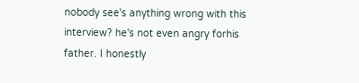nobody see's anything wrong with this interview? he's not even angry forhis father. I honestly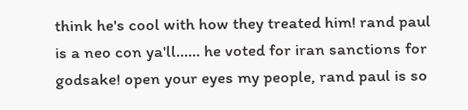think he's cool with how they treated him! rand paul is a neo con ya'll...... he voted for iran sanctions for godsake! open your eyes my people, rand paul is so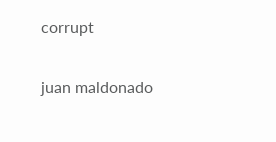corrupt

juan maldonado